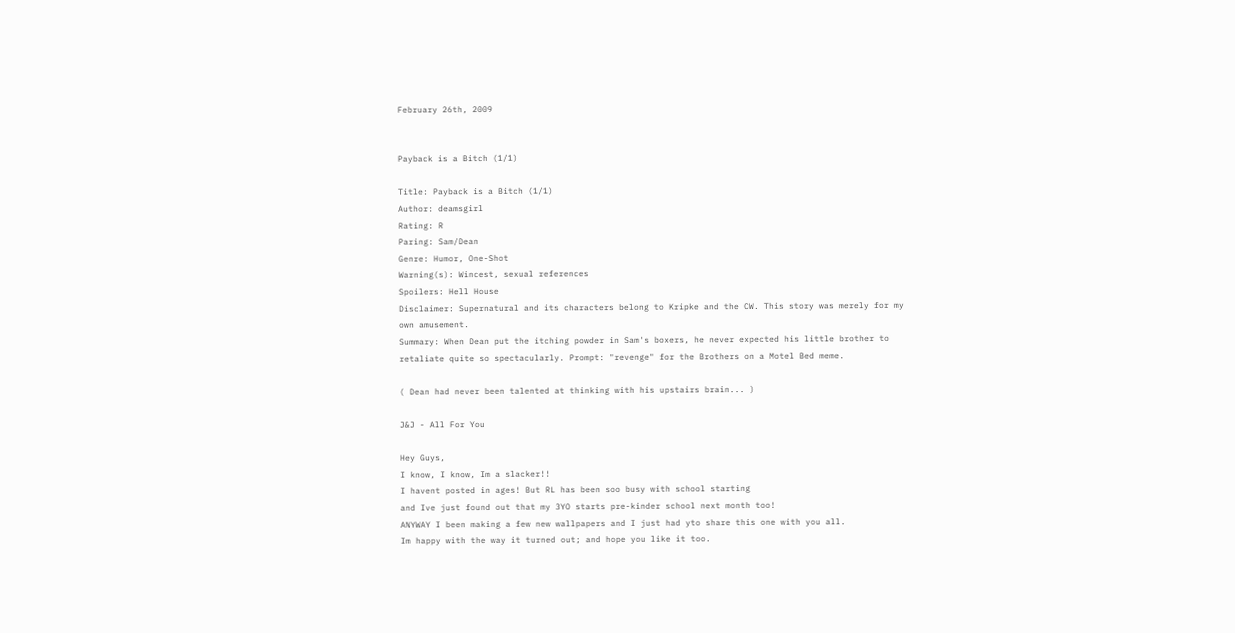February 26th, 2009


Payback is a Bitch (1/1)

Title: Payback is a Bitch (1/1)
Author: deamsgirl
Rating: R
Paring: Sam/Dean
Genre: Humor, One-Shot
Warning(s): Wincest, sexual references
Spoilers: Hell House
Disclaimer: Supernatural and its characters belong to Kripke and the CW. This story was merely for my own amusement.
Summary: When Dean put the itching powder in Sam's boxers, he never expected his little brother to retaliate quite so spectacularly. Prompt: "revenge" for the Brothers on a Motel Bed meme.

( Dean had never been talented at thinking with his upstairs brain... )

J&J - All For You

Hey Guys,
I know, I know, Im a slacker!!
I havent posted in ages! But RL has been soo busy with school starting
and Ive just found out that my 3YO starts pre-kinder school next month too!
ANYWAY I been making a few new wallpapers and I just had yto share this one with you all.
Im happy with the way it turned out; and hope you like it too.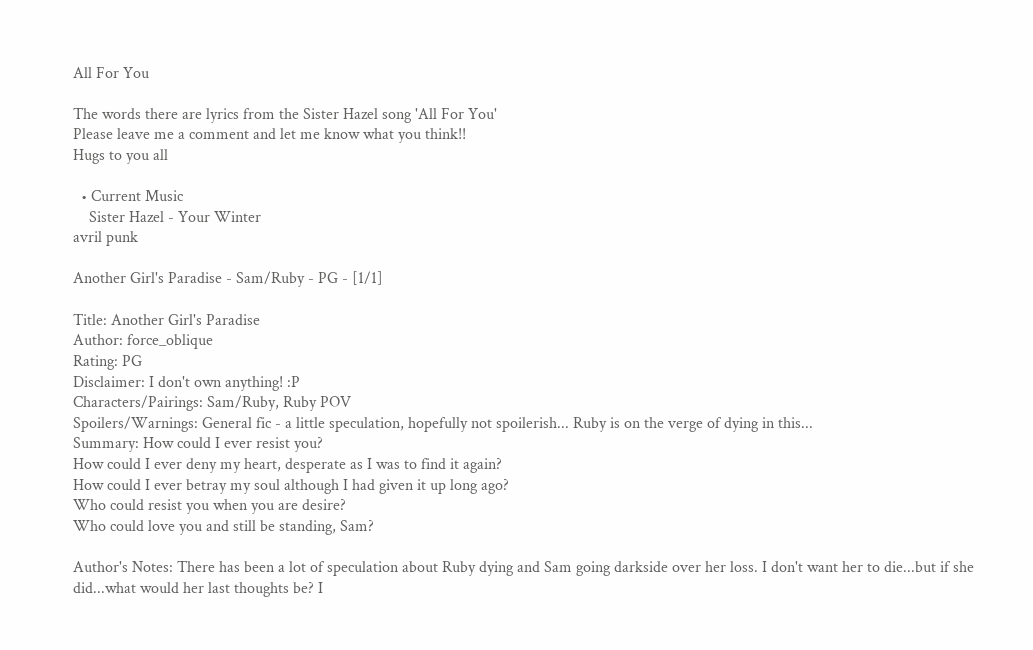All For You

The words there are lyrics from the Sister Hazel song 'All For You'
Please leave me a comment and let me know what you think!!
Hugs to you all

  • Current Music
    Sister Hazel - Your Winter
avril punk

Another Girl's Paradise - Sam/Ruby - PG - [1/1]

Title: Another Girl's Paradise
Author: force_oblique
Rating: PG
Disclaimer: I don't own anything! :P
Characters/Pairings: Sam/Ruby, Ruby POV
Spoilers/Warnings: General fic - a little speculation, hopefully not spoilerish... Ruby is on the verge of dying in this...
Summary: How could I ever resist you?
How could I ever deny my heart, desperate as I was to find it again?
How could I ever betray my soul although I had given it up long ago?
Who could resist you when you are desire?
Who could love you and still be standing, Sam?

Author's Notes: There has been a lot of speculation about Ruby dying and Sam going darkside over her loss. I don't want her to die...but if she did...what would her last thoughts be? I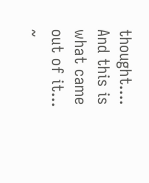thought.... And this is what came out of it...
~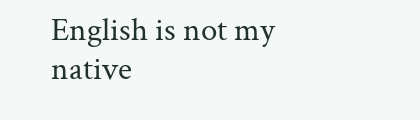English is not my native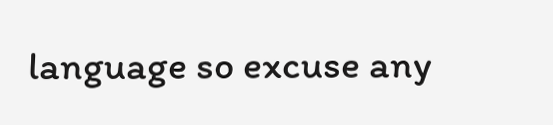language so excuse any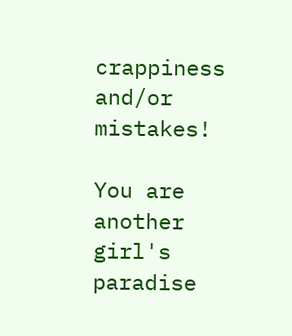crappiness and/or mistakes!

You are another girl's paradise